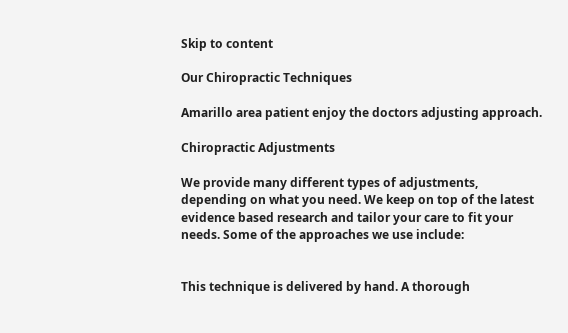Skip to content

Our Chiropractic Techniques

Amarillo area patient enjoy the doctors adjusting approach.

Chiropractic Adjustments

We provide many different types of adjustments, depending on what you need. We keep on top of the latest evidence based research and tailor your care to fit your needs. Some of the approaches we use include:


This technique is delivered by hand. A thorough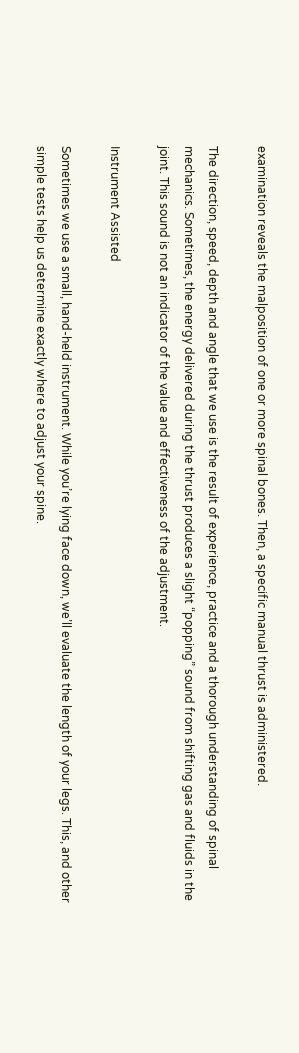examination reveals the malposition of one or more spinal bones. Then, a specific manual thrust is administered.

The direction, speed, depth and angle that we use is the result of experience, practice and a thorough understanding of spinal mechanics. Sometimes, the energy delivered during the thrust produces a slight “popping” sound from shifting gas and fluids in the joint. This sound is not an indicator of the value and effectiveness of the adjustment.

Instrument Assisted

Sometimes we use a small, hand-held instrument. While you’re lying face down, we’ll evaluate the length of your legs. This, and other simple tests help us determine exactly where to adjust your spine.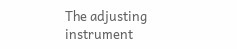The adjusting instrument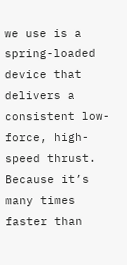we use is a spring-loaded device that delivers a consistent low-force, high-speed thrust. Because it’s many times faster than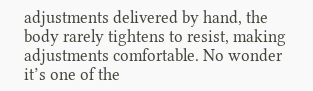adjustments delivered by hand, the body rarely tightens to resist, making adjustments comfortable. No wonder it’s one of the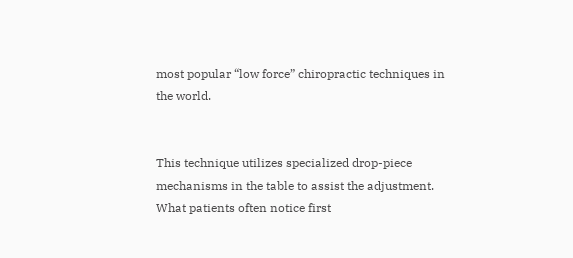most popular “low force” chiropractic techniques in the world.


This technique utilizes specialized drop-piece mechanisms in the table to assist the adjustment. What patients often notice first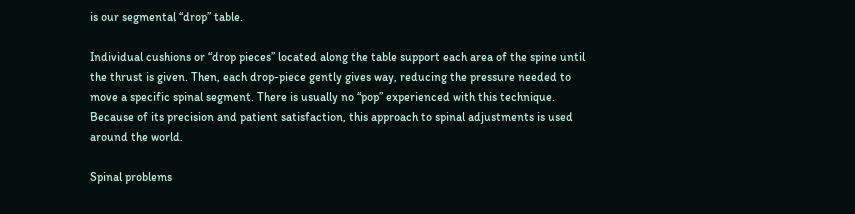is our segmental “drop” table.

Individual cushions or “drop pieces” located along the table support each area of the spine until the thrust is given. Then, each drop-piece gently gives way, reducing the pressure needed to move a specific spinal segment. There is usually no “pop” experienced with this technique. Because of its precision and patient satisfaction, this approach to spinal adjustments is used around the world.

Spinal problems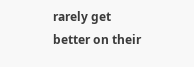rarely get better on their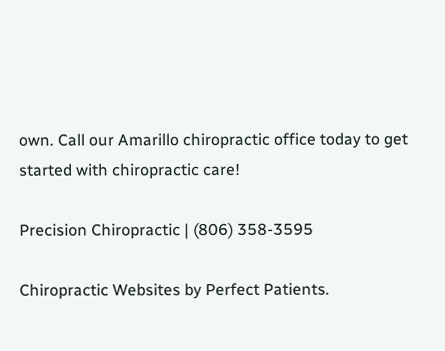own. Call our Amarillo chiropractic office today to get started with chiropractic care!

Precision Chiropractic | (806) 358-3595

Chiropractic Websites by Perfect Patients.